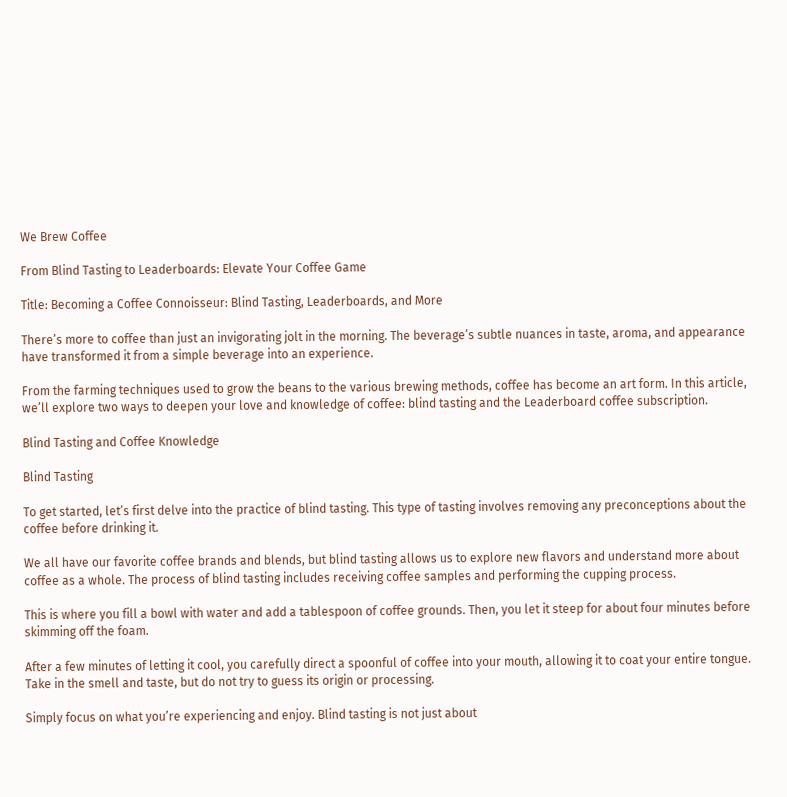We Brew Coffee

From Blind Tasting to Leaderboards: Elevate Your Coffee Game

Title: Becoming a Coffee Connoisseur: Blind Tasting, Leaderboards, and More

There’s more to coffee than just an invigorating jolt in the morning. The beverage’s subtle nuances in taste, aroma, and appearance have transformed it from a simple beverage into an experience.

From the farming techniques used to grow the beans to the various brewing methods, coffee has become an art form. In this article, we’ll explore two ways to deepen your love and knowledge of coffee: blind tasting and the Leaderboard coffee subscription.

Blind Tasting and Coffee Knowledge

Blind Tasting

To get started, let’s first delve into the practice of blind tasting. This type of tasting involves removing any preconceptions about the coffee before drinking it.

We all have our favorite coffee brands and blends, but blind tasting allows us to explore new flavors and understand more about coffee as a whole. The process of blind tasting includes receiving coffee samples and performing the cupping process.

This is where you fill a bowl with water and add a tablespoon of coffee grounds. Then, you let it steep for about four minutes before skimming off the foam.

After a few minutes of letting it cool, you carefully direct a spoonful of coffee into your mouth, allowing it to coat your entire tongue. Take in the smell and taste, but do not try to guess its origin or processing.

Simply focus on what you’re experiencing and enjoy. Blind tasting is not just about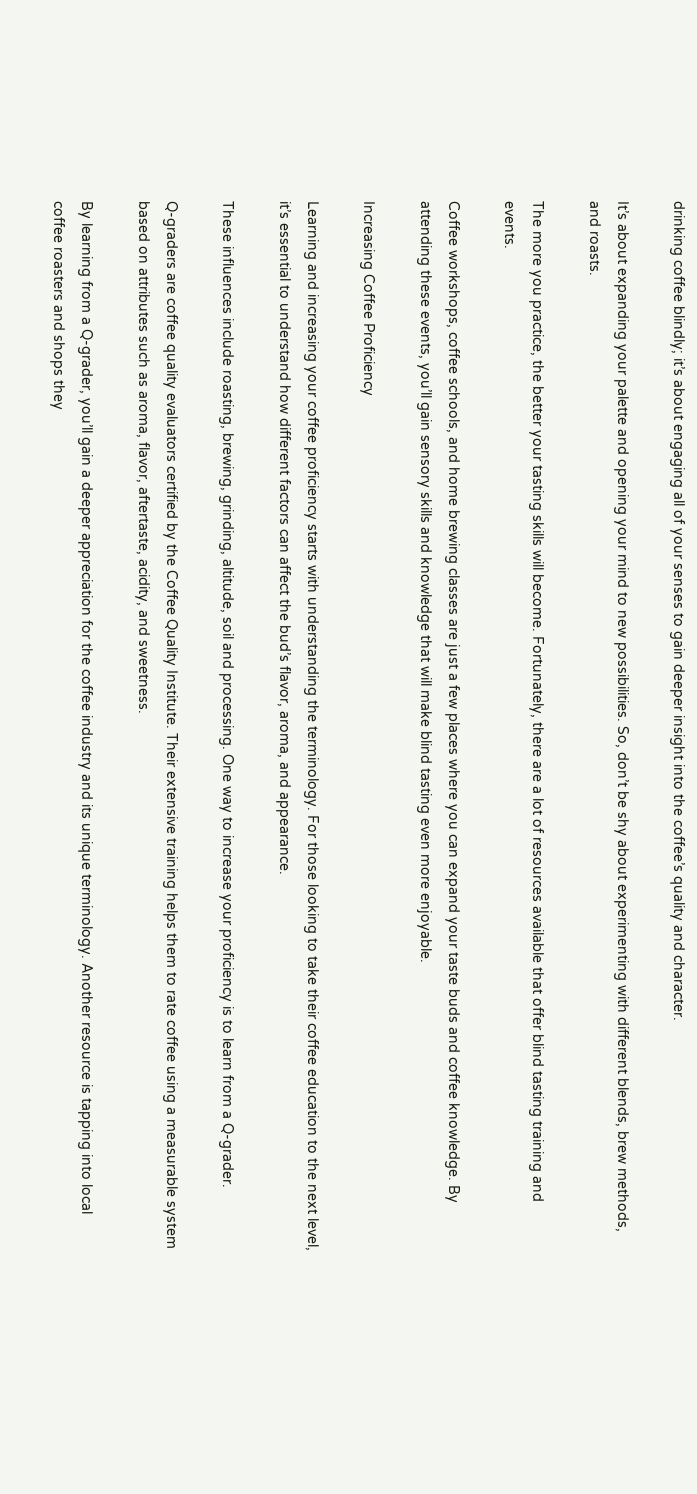drinking coffee blindly; it’s about engaging all of your senses to gain deeper insight into the coffee’s quality and character.

It’s about expanding your palette and opening your mind to new possibilities. So, don’t be shy about experimenting with different blends, brew methods, and roasts.

The more you practice, the better your tasting skills will become. Fortunately, there are a lot of resources available that offer blind tasting training and events.

Coffee workshops, coffee schools, and home brewing classes are just a few places where you can expand your taste buds and coffee knowledge. By attending these events, you’ll gain sensory skills and knowledge that will make blind tasting even more enjoyable.

Increasing Coffee Proficiency

Learning and increasing your coffee proficiency starts with understanding the terminology. For those looking to take their coffee education to the next level, it’s essential to understand how different factors can affect the bud’s flavor, aroma, and appearance.

These influences include roasting, brewing, grinding, altitude, soil and processing. One way to increase your proficiency is to learn from a Q-grader.

Q-graders are coffee quality evaluators certified by the Coffee Quality Institute. Their extensive training helps them to rate coffee using a measurable system based on attributes such as aroma, flavor, aftertaste, acidity, and sweetness.

By learning from a Q-grader, you’ll gain a deeper appreciation for the coffee industry and its unique terminology. Another resource is tapping into local coffee roasters and shops they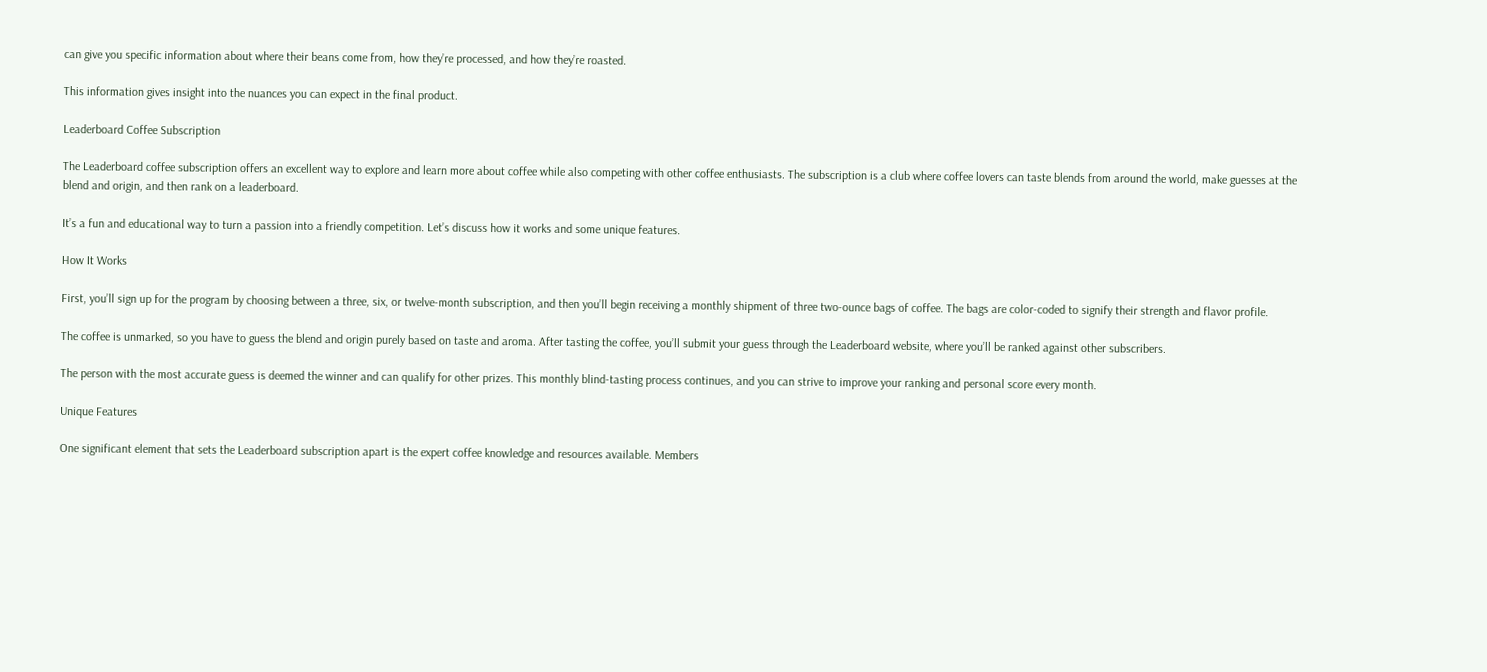can give you specific information about where their beans come from, how they’re processed, and how they’re roasted.

This information gives insight into the nuances you can expect in the final product.

Leaderboard Coffee Subscription

The Leaderboard coffee subscription offers an excellent way to explore and learn more about coffee while also competing with other coffee enthusiasts. The subscription is a club where coffee lovers can taste blends from around the world, make guesses at the blend and origin, and then rank on a leaderboard.

It’s a fun and educational way to turn a passion into a friendly competition. Let’s discuss how it works and some unique features.

How It Works

First, you’ll sign up for the program by choosing between a three, six, or twelve-month subscription, and then you’ll begin receiving a monthly shipment of three two-ounce bags of coffee. The bags are color-coded to signify their strength and flavor profile.

The coffee is unmarked, so you have to guess the blend and origin purely based on taste and aroma. After tasting the coffee, you’ll submit your guess through the Leaderboard website, where you’ll be ranked against other subscribers.

The person with the most accurate guess is deemed the winner and can qualify for other prizes. This monthly blind-tasting process continues, and you can strive to improve your ranking and personal score every month.

Unique Features

One significant element that sets the Leaderboard subscription apart is the expert coffee knowledge and resources available. Members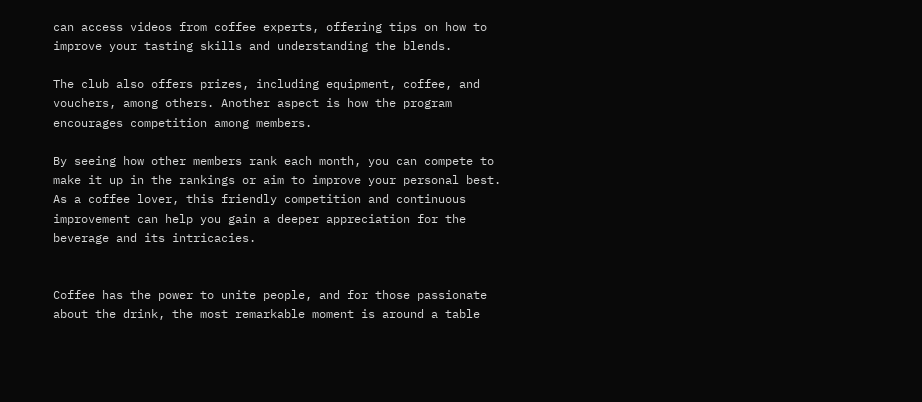can access videos from coffee experts, offering tips on how to improve your tasting skills and understanding the blends.

The club also offers prizes, including equipment, coffee, and vouchers, among others. Another aspect is how the program encourages competition among members.

By seeing how other members rank each month, you can compete to make it up in the rankings or aim to improve your personal best. As a coffee lover, this friendly competition and continuous improvement can help you gain a deeper appreciation for the beverage and its intricacies.


Coffee has the power to unite people, and for those passionate about the drink, the most remarkable moment is around a table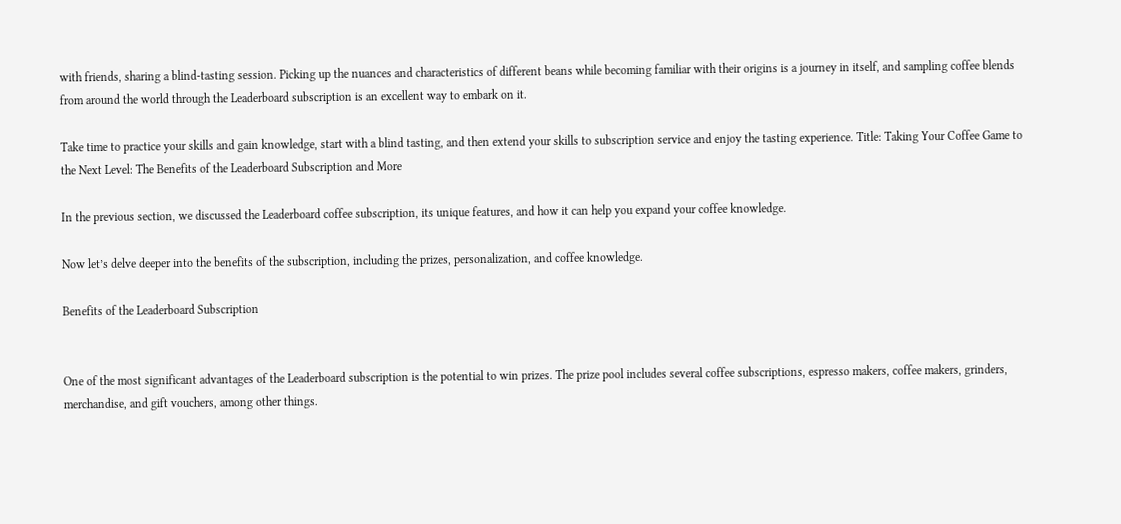with friends, sharing a blind-tasting session. Picking up the nuances and characteristics of different beans while becoming familiar with their origins is a journey in itself, and sampling coffee blends from around the world through the Leaderboard subscription is an excellent way to embark on it.

Take time to practice your skills and gain knowledge, start with a blind tasting, and then extend your skills to subscription service and enjoy the tasting experience. Title: Taking Your Coffee Game to the Next Level: The Benefits of the Leaderboard Subscription and More

In the previous section, we discussed the Leaderboard coffee subscription, its unique features, and how it can help you expand your coffee knowledge.

Now let’s delve deeper into the benefits of the subscription, including the prizes, personalization, and coffee knowledge.

Benefits of the Leaderboard Subscription


One of the most significant advantages of the Leaderboard subscription is the potential to win prizes. The prize pool includes several coffee subscriptions, espresso makers, coffee makers, grinders, merchandise, and gift vouchers, among other things.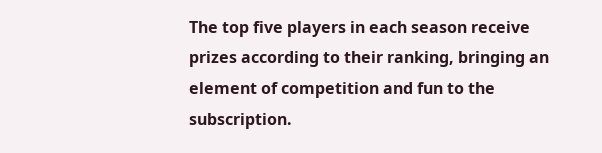The top five players in each season receive prizes according to their ranking, bringing an element of competition and fun to the subscription.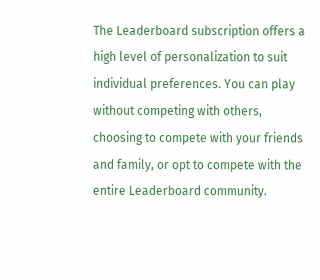The Leaderboard subscription offers a high level of personalization to suit individual preferences. You can play without competing with others, choosing to compete with your friends and family, or opt to compete with the entire Leaderboard community.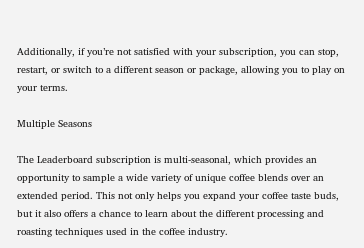Additionally, if you’re not satisfied with your subscription, you can stop, restart, or switch to a different season or package, allowing you to play on your terms.

Multiple Seasons

The Leaderboard subscription is multi-seasonal, which provides an opportunity to sample a wide variety of unique coffee blends over an extended period. This not only helps you expand your coffee taste buds, but it also offers a chance to learn about the different processing and roasting techniques used in the coffee industry.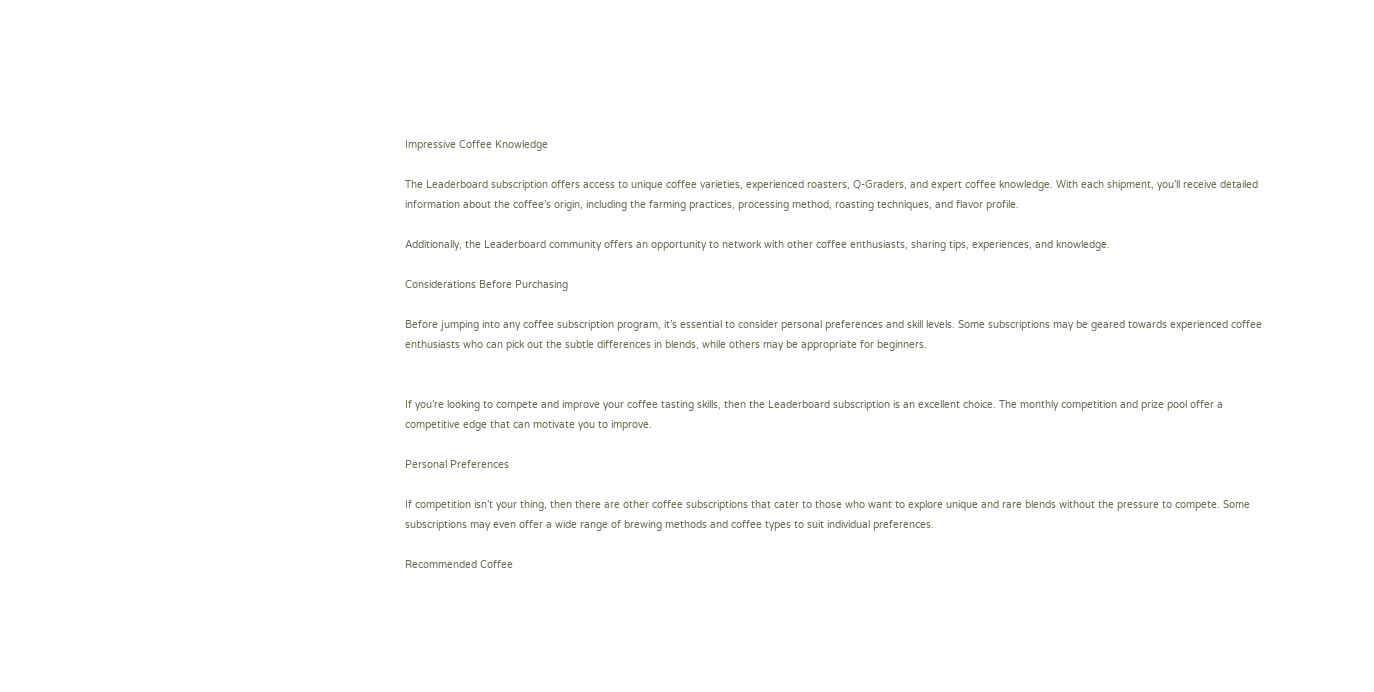Impressive Coffee Knowledge

The Leaderboard subscription offers access to unique coffee varieties, experienced roasters, Q-Graders, and expert coffee knowledge. With each shipment, you’ll receive detailed information about the coffee’s origin, including the farming practices, processing method, roasting techniques, and flavor profile.

Additionally, the Leaderboard community offers an opportunity to network with other coffee enthusiasts, sharing tips, experiences, and knowledge.

Considerations Before Purchasing

Before jumping into any coffee subscription program, it’s essential to consider personal preferences and skill levels. Some subscriptions may be geared towards experienced coffee enthusiasts who can pick out the subtle differences in blends, while others may be appropriate for beginners.


If you’re looking to compete and improve your coffee tasting skills, then the Leaderboard subscription is an excellent choice. The monthly competition and prize pool offer a competitive edge that can motivate you to improve.

Personal Preferences

If competition isn’t your thing, then there are other coffee subscriptions that cater to those who want to explore unique and rare blends without the pressure to compete. Some subscriptions may even offer a wide range of brewing methods and coffee types to suit individual preferences.

Recommended Coffee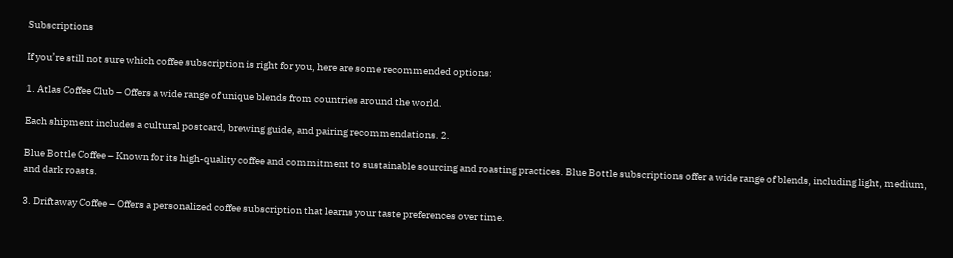Subscriptions

If you’re still not sure which coffee subscription is right for you, here are some recommended options:

1. Atlas Coffee Club – Offers a wide range of unique blends from countries around the world.

Each shipment includes a cultural postcard, brewing guide, and pairing recommendations. 2.

Blue Bottle Coffee – Known for its high-quality coffee and commitment to sustainable sourcing and roasting practices. Blue Bottle subscriptions offer a wide range of blends, including light, medium, and dark roasts.

3. Driftaway Coffee – Offers a personalized coffee subscription that learns your taste preferences over time.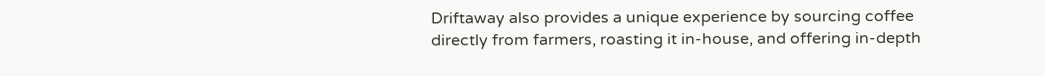Driftaway also provides a unique experience by sourcing coffee directly from farmers, roasting it in-house, and offering in-depth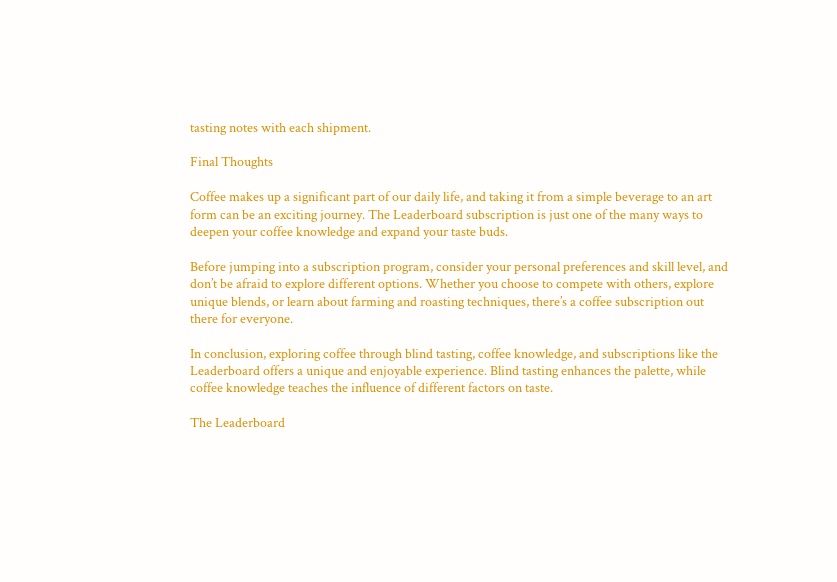tasting notes with each shipment.

Final Thoughts

Coffee makes up a significant part of our daily life, and taking it from a simple beverage to an art form can be an exciting journey. The Leaderboard subscription is just one of the many ways to deepen your coffee knowledge and expand your taste buds.

Before jumping into a subscription program, consider your personal preferences and skill level, and don’t be afraid to explore different options. Whether you choose to compete with others, explore unique blends, or learn about farming and roasting techniques, there’s a coffee subscription out there for everyone.

In conclusion, exploring coffee through blind tasting, coffee knowledge, and subscriptions like the Leaderboard offers a unique and enjoyable experience. Blind tasting enhances the palette, while coffee knowledge teaches the influence of different factors on taste.

The Leaderboard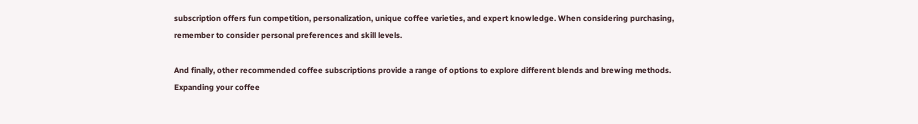subscription offers fun competition, personalization, unique coffee varieties, and expert knowledge. When considering purchasing, remember to consider personal preferences and skill levels.

And finally, other recommended coffee subscriptions provide a range of options to explore different blends and brewing methods. Expanding your coffee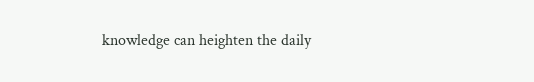knowledge can heighten the daily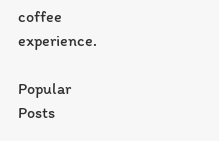coffee experience.

Popular Posts